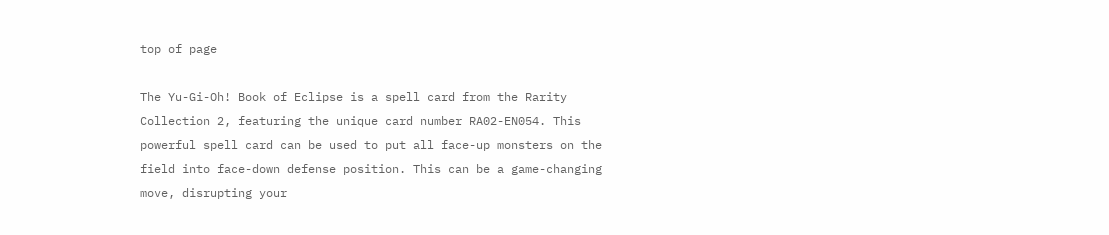top of page

The Yu-Gi-Oh! Book of Eclipse is a spell card from the Rarity Collection 2, featuring the unique card number RA02-EN054. This powerful spell card can be used to put all face-up monsters on the field into face-down defense position. This can be a game-changing move, disrupting your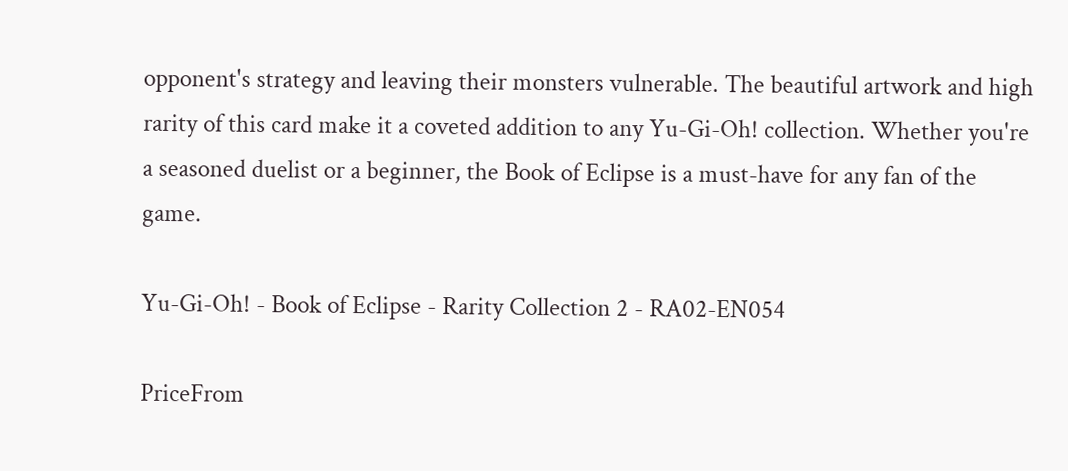opponent's strategy and leaving their monsters vulnerable. The beautiful artwork and high rarity of this card make it a coveted addition to any Yu-Gi-Oh! collection. Whether you're a seasoned duelist or a beginner, the Book of Eclipse is a must-have for any fan of the game.

Yu-Gi-Oh! - Book of Eclipse - Rarity Collection 2 - RA02-EN054

PriceFrom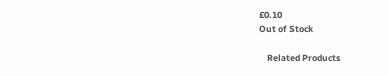£0.10
Out of Stock

    Related Products